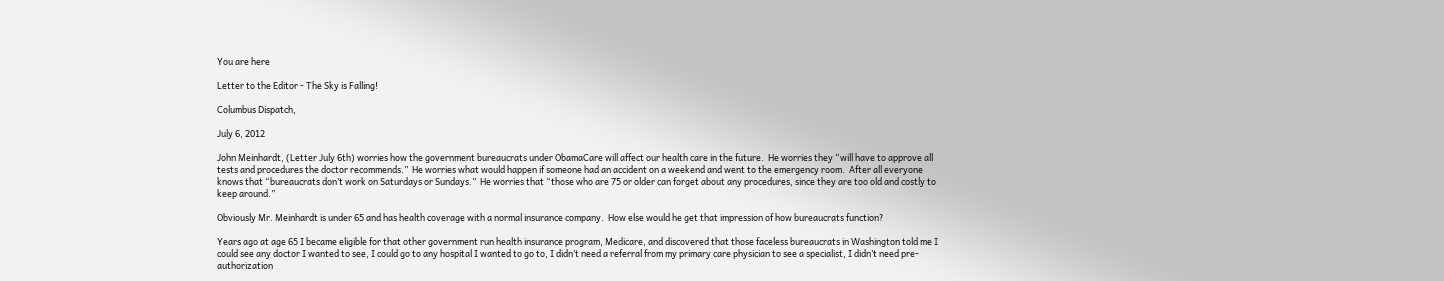You are here

Letter to the Editor - The Sky is Falling!

Columbus Dispatch,

July 6, 2012

John Meinhardt, (Letter July 6th) worries how the government bureaucrats under ObamaCare will affect our health care in the future.  He worries they “will have to approve all tests and procedures the doctor recommends.”  He worries what would happen if someone had an accident on a weekend and went to the emergency room.  After all everyone knows that “bureaucrats don’t work on Saturdays or Sundays.”  He worries that “those who are 75 or older can forget about any procedures, since they are too old and costly to keep around.”

Obviously Mr. Meinhardt is under 65 and has health coverage with a normal insurance company.  How else would he get that impression of how bureaucrats function?

Years ago at age 65 I became eligible for that other government run health insurance program, Medicare, and discovered that those faceless bureaucrats in Washington told me I could see any doctor I wanted to see, I could go to any hospital I wanted to go to, I didn’t need a referral from my primary care physician to see a specialist, I didn’t need pre-authorization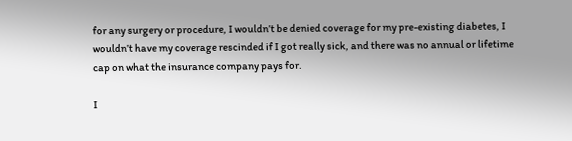for any surgery or procedure, I wouldn’t be denied coverage for my pre-existing diabetes, I wouldn’t have my coverage rescinded if I got really sick, and there was no annual or lifetime cap on what the insurance company pays for.

I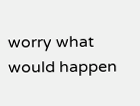worry what would happen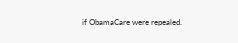if ObamaCare were repealed.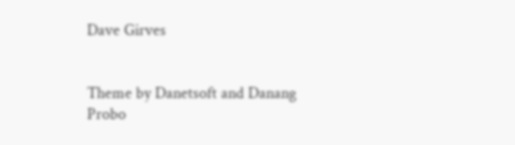Dave Girves


Theme by Danetsoft and Danang Probo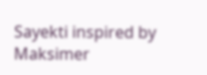Sayekti inspired by Maksimer